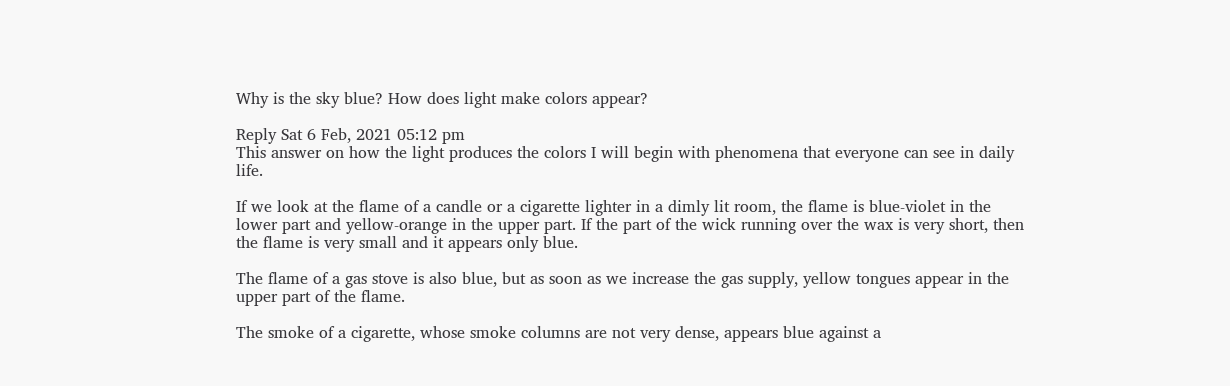Why is the sky blue? How does light make colors appear?

Reply Sat 6 Feb, 2021 05:12 pm
This answer on how the light produces the colors I will begin with phenomena that everyone can see in daily life.

If we look at the flame of a candle or a cigarette lighter in a dimly lit room, the flame is blue-violet in the lower part and yellow-orange in the upper part. If the part of the wick running over the wax is very short, then the flame is very small and it appears only blue.

The flame of a gas stove is also blue, but as soon as we increase the gas supply, yellow tongues appear in the upper part of the flame.

The smoke of a cigarette, whose smoke columns are not very dense, appears blue against a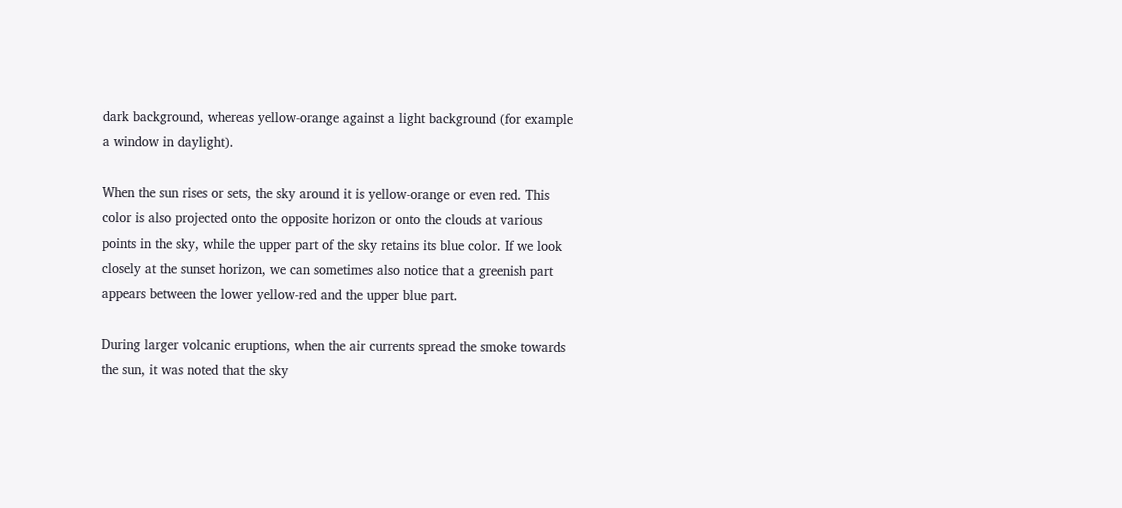dark background, whereas yellow-orange against a light background (for example a window in daylight).

When the sun rises or sets, the sky around it is yellow-orange or even red. This color is also projected onto the opposite horizon or onto the clouds at various points in the sky, while the upper part of the sky retains its blue color. If we look closely at the sunset horizon, we can sometimes also notice that a greenish part appears between the lower yellow-red and the upper blue part.

During larger volcanic eruptions, when the air currents spread the smoke towards the sun, it was noted that the sky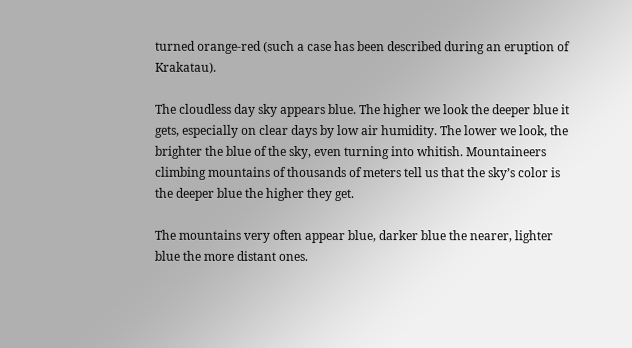turned orange-red (such a case has been described during an eruption of Krakatau).

The cloudless day sky appears blue. The higher we look the deeper blue it gets, especially on clear days by low air humidity. The lower we look, the brighter the blue of the sky, even turning into whitish. Mountaineers climbing mountains of thousands of meters tell us that the sky’s color is the deeper blue the higher they get.

The mountains very often appear blue, darker blue the nearer, lighter blue the more distant ones.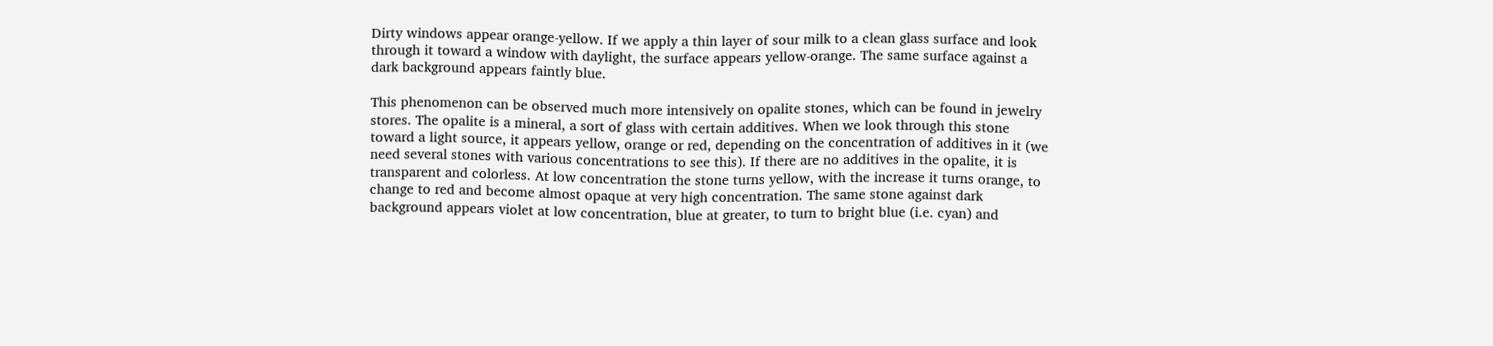Dirty windows appear orange-yellow. If we apply a thin layer of sour milk to a clean glass surface and look through it toward a window with daylight, the surface appears yellow-orange. The same surface against a dark background appears faintly blue.

This phenomenon can be observed much more intensively on opalite stones, which can be found in jewelry stores. The opalite is a mineral, a sort of glass with certain additives. When we look through this stone toward a light source, it appears yellow, orange or red, depending on the concentration of additives in it (we need several stones with various concentrations to see this). If there are no additives in the opalite, it is transparent and colorless. At low concentration the stone turns yellow, with the increase it turns orange, to change to red and become almost opaque at very high concentration. The same stone against dark background appears violet at low concentration, blue at greater, to turn to bright blue (i.e. cyan) and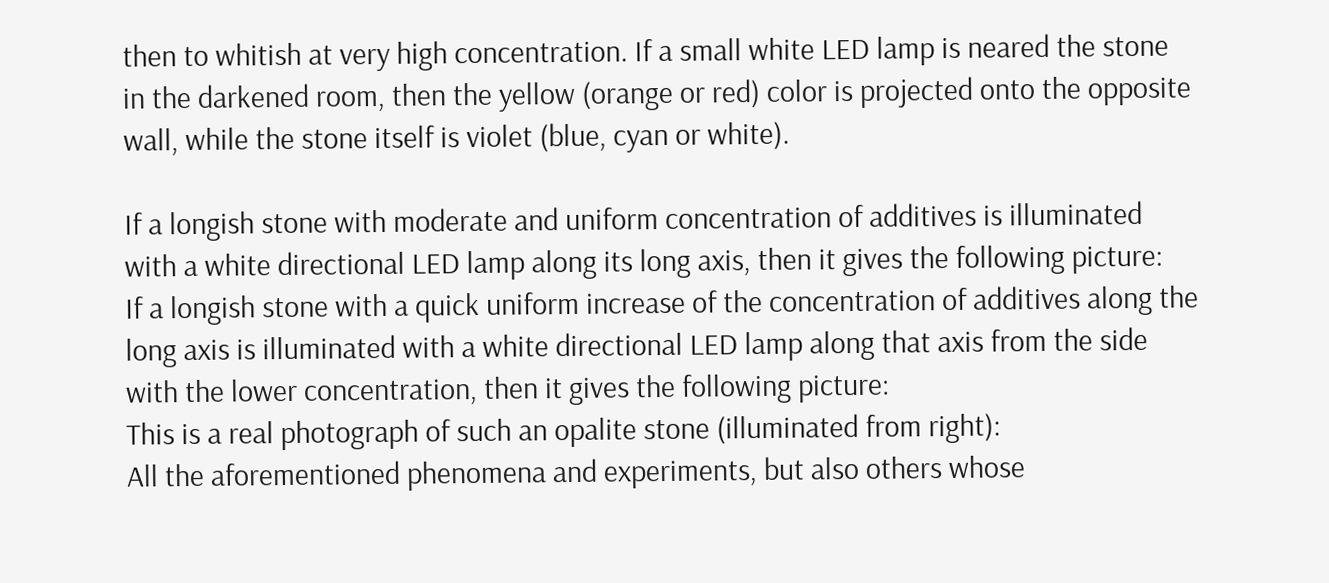then to whitish at very high concentration. If a small white LED lamp is neared the stone in the darkened room, then the yellow (orange or red) color is projected onto the opposite wall, while the stone itself is violet (blue, cyan or white).

If a longish stone with moderate and uniform concentration of additives is illuminated with a white directional LED lamp along its long axis, then it gives the following picture:
If a longish stone with a quick uniform increase of the concentration of additives along the long axis is illuminated with a white directional LED lamp along that axis from the side with the lower concentration, then it gives the following picture:
This is a real photograph of such an opalite stone (illuminated from right):
All the aforementioned phenomena and experiments, but also others whose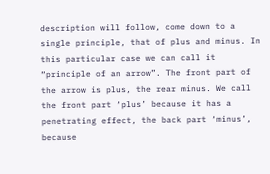description will follow, come down to a single principle, that of plus and minus. In this particular case we can call it “principle of an arrow”. The front part of the arrow is plus, the rear minus. We call the front part ‘plus’ because it has a penetrating effect, the back part ‘minus’, because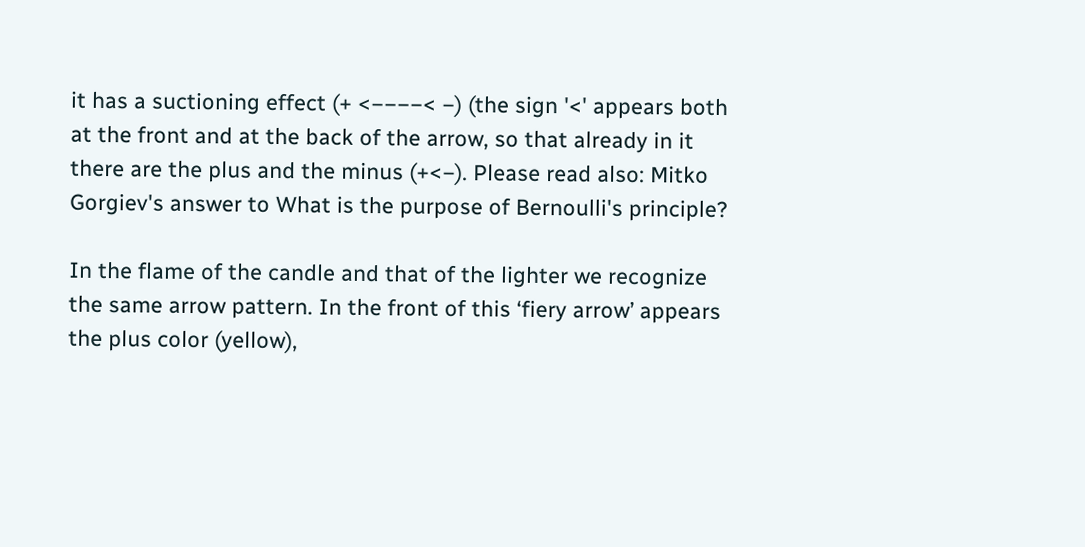it has a suctioning effect (+ <−−−−< −) (the sign '<' appears both at the front and at the back of the arrow, so that already in it there are the plus and the minus (+<−). Please read also: Mitko Gorgiev's answer to What is the purpose of Bernoulli's principle?

In the flame of the candle and that of the lighter we recognize the same arrow pattern. In the front of this ‘fiery arrow’ appears the plus color (yellow),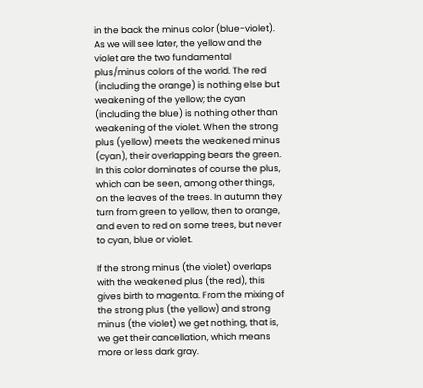in the back the minus color (blue-violet). As we will see later, the yellow and the violet are the two fundamental plus/minus colors of the world. The red (including the orange) is nothing else but weakening of the yellow; the cyan (including the blue) is nothing other than weakening of the violet. When the strong plus (yellow) meets the weakened minus (cyan), their overlapping bears the green. In this color dominates of course the plus, which can be seen, among other things, on the leaves of the trees. In autumn they turn from green to yellow, then to orange, and even to red on some trees, but never to cyan, blue or violet.

If the strong minus (the violet) overlaps with the weakened plus (the red), this gives birth to magenta. From the mixing of the strong plus (the yellow) and strong minus (the violet) we get nothing, that is, we get their cancellation, which means more or less dark gray.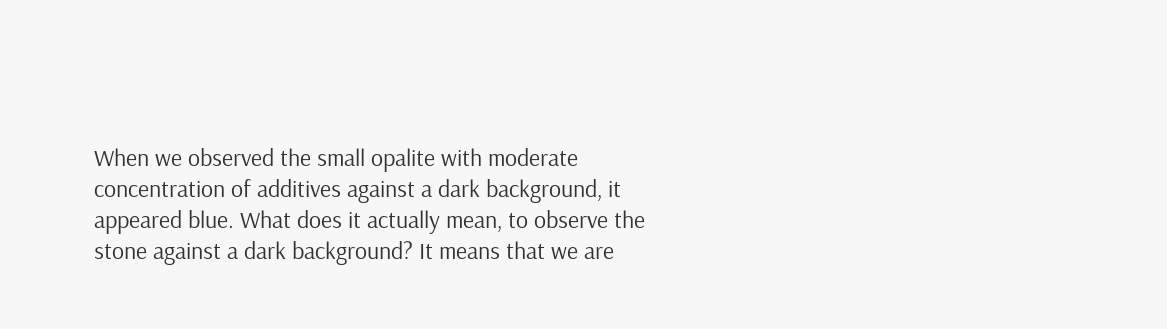When we observed the small opalite with moderate concentration of additives against a dark background, it appeared blue. What does it actually mean, to observe the stone against a dark background? It means that we are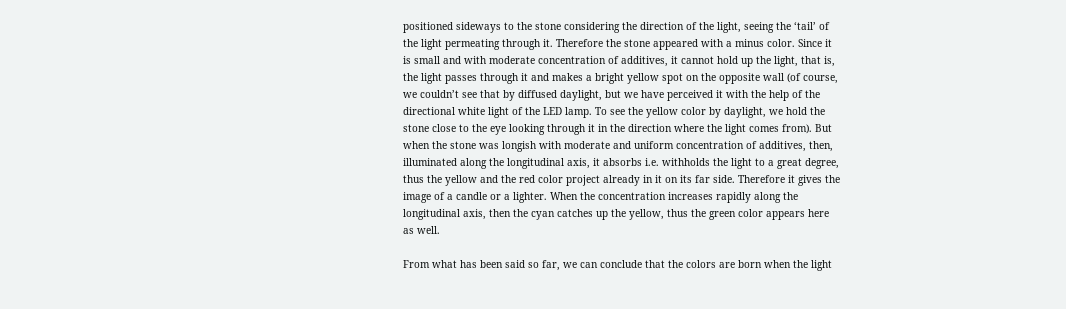positioned sideways to the stone considering the direction of the light, seeing the ‘tail’ of the light permeating through it. Therefore the stone appeared with a minus color. Since it is small and with moderate concentration of additives, it cannot hold up the light, that is, the light passes through it and makes a bright yellow spot on the opposite wall (of course, we couldn’t see that by diffused daylight, but we have perceived it with the help of the directional white light of the LED lamp. To see the yellow color by daylight, we hold the stone close to the eye looking through it in the direction where the light comes from). But when the stone was longish with moderate and uniform concentration of additives, then, illuminated along the longitudinal axis, it absorbs i.e. withholds the light to a great degree, thus the yellow and the red color project already in it on its far side. Therefore it gives the image of a candle or a lighter. When the concentration increases rapidly along the longitudinal axis, then the cyan catches up the yellow, thus the green color appears here as well.

From what has been said so far, we can conclude that the colors are born when the light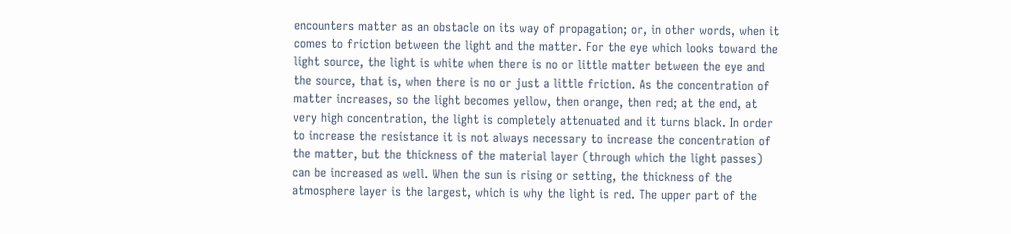encounters matter as an obstacle on its way of propagation; or, in other words, when it comes to friction between the light and the matter. For the eye which looks toward the light source, the light is white when there is no or little matter between the eye and the source, that is, when there is no or just a little friction. As the concentration of matter increases, so the light becomes yellow, then orange, then red; at the end, at very high concentration, the light is completely attenuated and it turns black. In order to increase the resistance it is not always necessary to increase the concentration of the matter, but the thickness of the material layer (through which the light passes) can be increased as well. When the sun is rising or setting, the thickness of the atmosphere layer is the largest, which is why the light is red. The upper part of the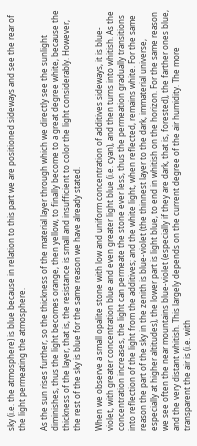sky (i.e. the atmosphere) is blue because in relation to this part we are positioned sideways and see the rear of the light permeating the atmosphere.

As the sun rises further, so the thickness of the material layer through which we directly see the sunlight diminishes, thus the light becomes orange, then yellow, to finally become to a great degree white, because the thickness of the layer, that is, the resistance is small and insufficient to color the light considerably. However, the rest of the sky is blue for the same reason we have already stated.

When we observe a small opalite stone with low and uniform concentration of additives sideways, it is blue-violet, with greater concentration blue and even greater light blue (i.e. cyan), and then turns into whitish. As the concentration increases, the light can permeate the stone ever less, thus the permeation gradually transitions into reflection of the light from the additives; and the white light, when reflected, remains white. For the same reason the part of the sky in the zenith is blue-violet (the thinnest layer to the dark, immaterial universe, especially at higher altitudes), the lower part is light blue, to end in whitish on the horizon. For the same reason we see often the near mountains blue-violet (especially if they are dark, that is, forested), the farther ones blue, and the very distant whitish. This largely depends on the current degree of the air humidity. The more transparent the air is (i.e. with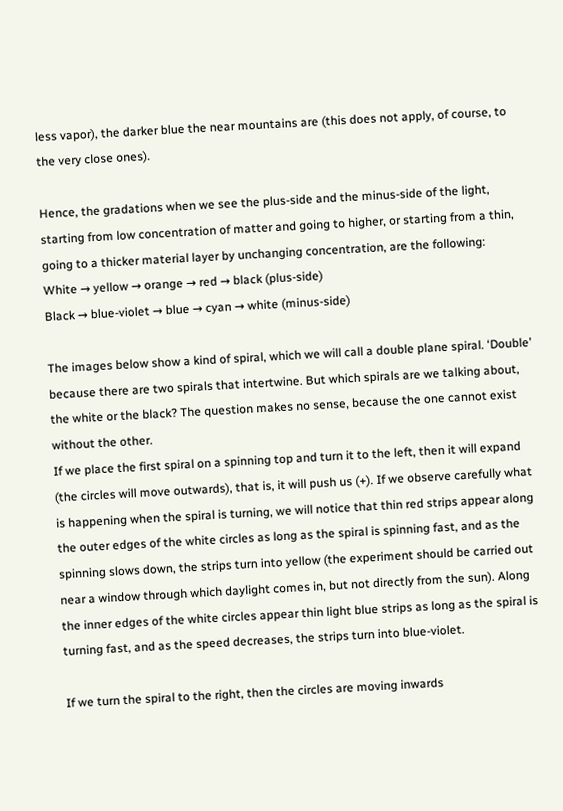less vapor), the darker blue the near mountains are (this does not apply, of course, to the very close ones).

Hence, the gradations when we see the plus-side and the minus-side of the light, starting from low concentration of matter and going to higher, or starting from a thin, going to a thicker material layer by unchanging concentration, are the following:
White → yellow → orange → red → black (plus-side)
Black → blue-violet → blue → cyan → white (minus-side)

The images below show a kind of spiral, which we will call a double plane spiral. ‘Double’ because there are two spirals that intertwine. But which spirals are we talking about, the white or the black? The question makes no sense, because the one cannot exist without the other.
If we place the first spiral on a spinning top and turn it to the left, then it will expand (the circles will move outwards), that is, it will push us (+). If we observe carefully what is happening when the spiral is turning, we will notice that thin red strips appear along the outer edges of the white circles as long as the spiral is spinning fast, and as the spinning slows down, the strips turn into yellow (the experiment should be carried out near a window through which daylight comes in, but not directly from the sun). Along the inner edges of the white circles appear thin light blue strips as long as the spiral is turning fast, and as the speed decreases, the strips turn into blue-violet.

If we turn the spiral to the right, then the circles are moving inwards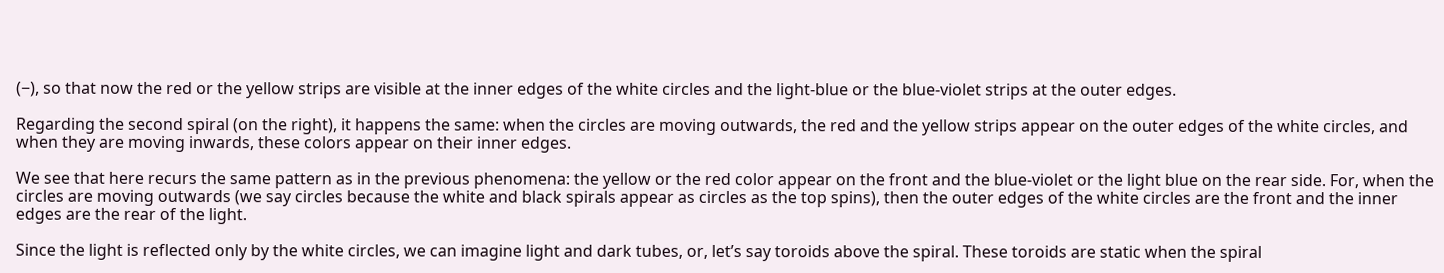(−), so that now the red or the yellow strips are visible at the inner edges of the white circles and the light-blue or the blue-violet strips at the outer edges.

Regarding the second spiral (on the right), it happens the same: when the circles are moving outwards, the red and the yellow strips appear on the outer edges of the white circles, and when they are moving inwards, these colors appear on their inner edges.

We see that here recurs the same pattern as in the previous phenomena: the yellow or the red color appear on the front and the blue-violet or the light blue on the rear side. For, when the circles are moving outwards (we say circles because the white and black spirals appear as circles as the top spins), then the outer edges of the white circles are the front and the inner edges are the rear of the light.

Since the light is reflected only by the white circles, we can imagine light and dark tubes, or, let’s say toroids above the spiral. These toroids are static when the spiral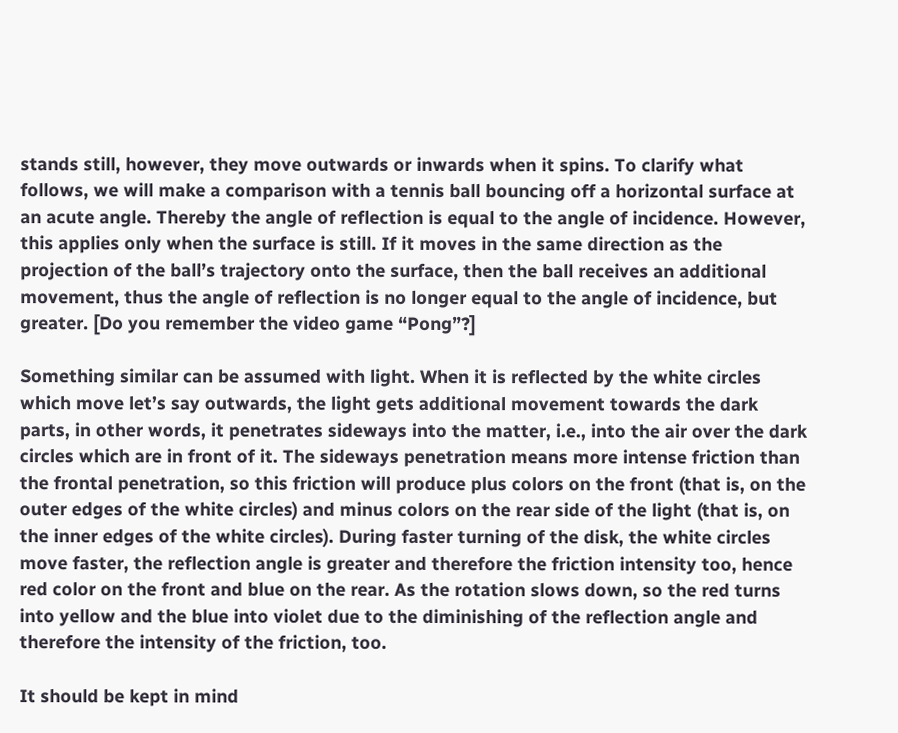stands still, however, they move outwards or inwards when it spins. To clarify what follows, we will make a comparison with a tennis ball bouncing off a horizontal surface at an acute angle. Thereby the angle of reflection is equal to the angle of incidence. However, this applies only when the surface is still. If it moves in the same direction as the projection of the ball’s trajectory onto the surface, then the ball receives an additional movement, thus the angle of reflection is no longer equal to the angle of incidence, but greater. [Do you remember the video game “Pong”?]

Something similar can be assumed with light. When it is reflected by the white circles which move let’s say outwards, the light gets additional movement towards the dark parts, in other words, it penetrates sideways into the matter, i.e., into the air over the dark circles which are in front of it. The sideways penetration means more intense friction than the frontal penetration, so this friction will produce plus colors on the front (that is, on the outer edges of the white circles) and minus colors on the rear side of the light (that is, on the inner edges of the white circles). During faster turning of the disk, the white circles move faster, the reflection angle is greater and therefore the friction intensity too, hence red color on the front and blue on the rear. As the rotation slows down, so the red turns into yellow and the blue into violet due to the diminishing of the reflection angle and therefore the intensity of the friction, too.

It should be kept in mind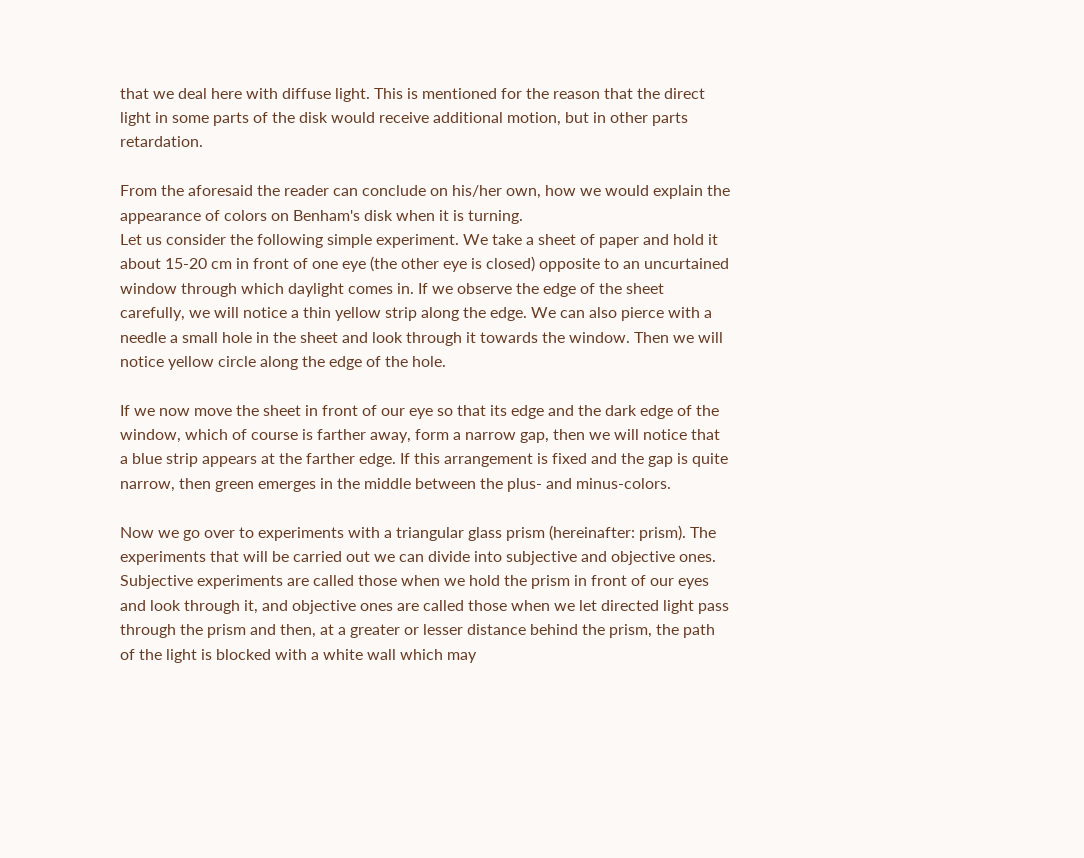that we deal here with diffuse light. This is mentioned for the reason that the direct light in some parts of the disk would receive additional motion, but in other parts retardation.

From the aforesaid the reader can conclude on his/her own, how we would explain the appearance of colors on Benham's disk when it is turning.
Let us consider the following simple experiment. We take a sheet of paper and hold it about 15-20 cm in front of one eye (the other eye is closed) opposite to an uncurtained window through which daylight comes in. If we observe the edge of the sheet carefully, we will notice a thin yellow strip along the edge. We can also pierce with a needle a small hole in the sheet and look through it towards the window. Then we will notice yellow circle along the edge of the hole.

If we now move the sheet in front of our eye so that its edge and the dark edge of the window, which of course is farther away, form a narrow gap, then we will notice that a blue strip appears at the farther edge. If this arrangement is fixed and the gap is quite narrow, then green emerges in the middle between the plus- and minus-colors.

Now we go over to experiments with a triangular glass prism (hereinafter: prism). The experiments that will be carried out we can divide into subjective and objective ones. Subjective experiments are called those when we hold the prism in front of our eyes and look through it, and objective ones are called those when we let directed light pass through the prism and then, at a greater or lesser distance behind the prism, the path of the light is blocked with a white wall which may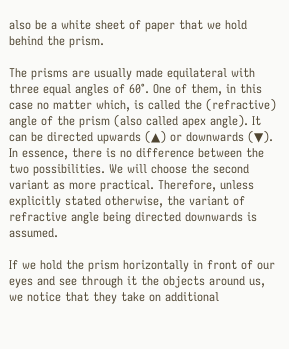also be a white sheet of paper that we hold behind the prism.

The prisms are usually made equilateral with three equal angles of 60°. One of them, in this case no matter which, is called the (refractive) angle of the prism (also called apex angle). It can be directed upwards (▲) or downwards (▼). In essence, there is no difference between the two possibilities. We will choose the second variant as more practical. Therefore, unless explicitly stated otherwise, the variant of refractive angle being directed downwards is assumed.

If we hold the prism horizontally in front of our eyes and see through it the objects around us, we notice that they take on additional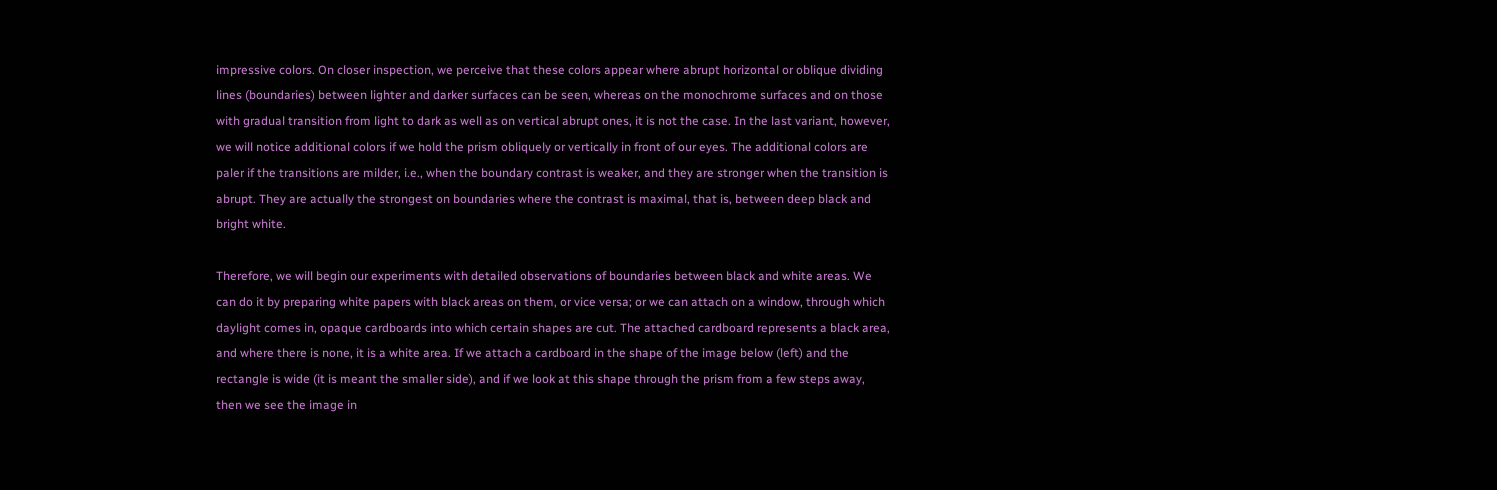impressive colors. On closer inspection, we perceive that these colors appear where abrupt horizontal or oblique dividing lines (boundaries) between lighter and darker surfaces can be seen, whereas on the monochrome surfaces and on those with gradual transition from light to dark as well as on vertical abrupt ones, it is not the case. In the last variant, however, we will notice additional colors if we hold the prism obliquely or vertically in front of our eyes. The additional colors are paler if the transitions are milder, i.e., when the boundary contrast is weaker, and they are stronger when the transition is abrupt. They are actually the strongest on boundaries where the contrast is maximal, that is, between deep black and bright white.

Therefore, we will begin our experiments with detailed observations of boundaries between black and white areas. We can do it by preparing white papers with black areas on them, or vice versa; or we can attach on a window, through which daylight comes in, opaque cardboards into which certain shapes are cut. The attached cardboard represents a black area, and where there is none, it is a white area. If we attach a cardboard in the shape of the image below (left) and the rectangle is wide (it is meant the smaller side), and if we look at this shape through the prism from a few steps away, then we see the image in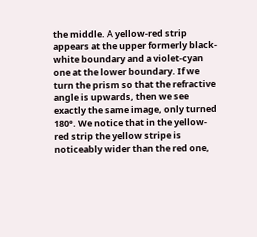the middle. А yellow-red strip appears at the upper formerly black-white boundary and a violet-cyan one at the lower boundary. If we turn the prism so that the refractive angle is upwards, then we see exactly the same image, only turned 180°. We notice that in the yellow-red strip the yellow stripe is noticeably wider than the red one,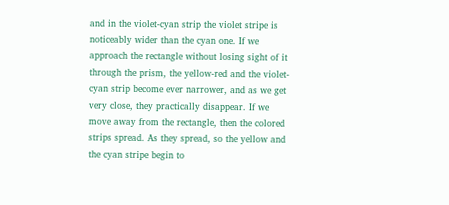and in the violet-cyan strip the violet stripe is noticeably wider than the cyan one. If we approach the rectangle without losing sight of it through the prism, the yellow-red and the violet-cyan strip become ever narrower, and as we get very close, they practically disappear. If we move away from the rectangle, then the colored strips spread. As they spread, so the yellow and the cyan stripe begin to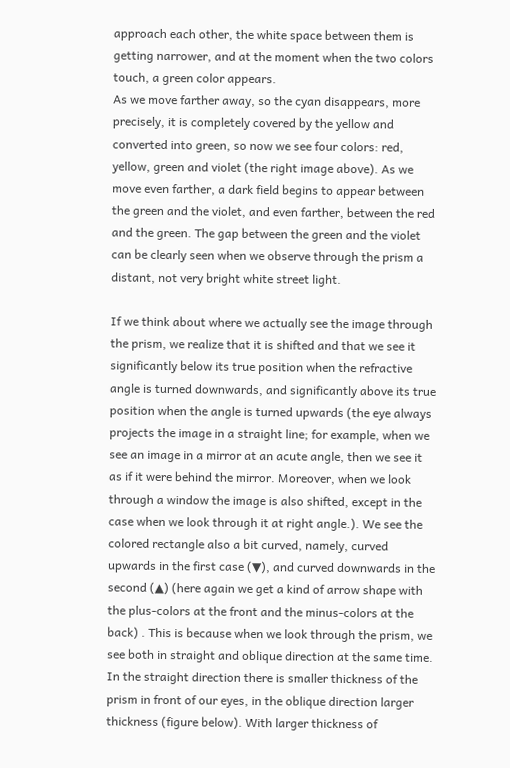approach each other, the white space between them is getting narrower, and at the moment when the two colors touch, a green color appears.
As we move farther away, so the cyan disappears, more precisely, it is completely covered by the yellow and converted into green, so now we see four colors: red, yellow, green and violet (the right image above). As we move even farther, a dark field begins to appear between the green and the violet, and even farther, between the red and the green. The gap between the green and the violet can be clearly seen when we observe through the prism a distant, not very bright white street light.

If we think about where we actually see the image through the prism, we realize that it is shifted and that we see it significantly below its true position when the refractive angle is turned downwards, and significantly above its true position when the angle is turned upwards (the eye always projects the image in a straight line; for example, when we see an image in a mirror at an acute angle, then we see it as if it were behind the mirror. Moreover, when we look through a window the image is also shifted, except in the case when we look through it at right angle.). We see the colored rectangle also a bit curved, namely, curved upwards in the first case (▼), and curved downwards in the second (▲) (here again we get a kind of arrow shape with the plus-colors at the front and the minus-colors at the back) . This is because when we look through the prism, we see both in straight and oblique direction at the same time. In the straight direction there is smaller thickness of the prism in front of our eyes, in the oblique direction larger thickness (figure below). With larger thickness of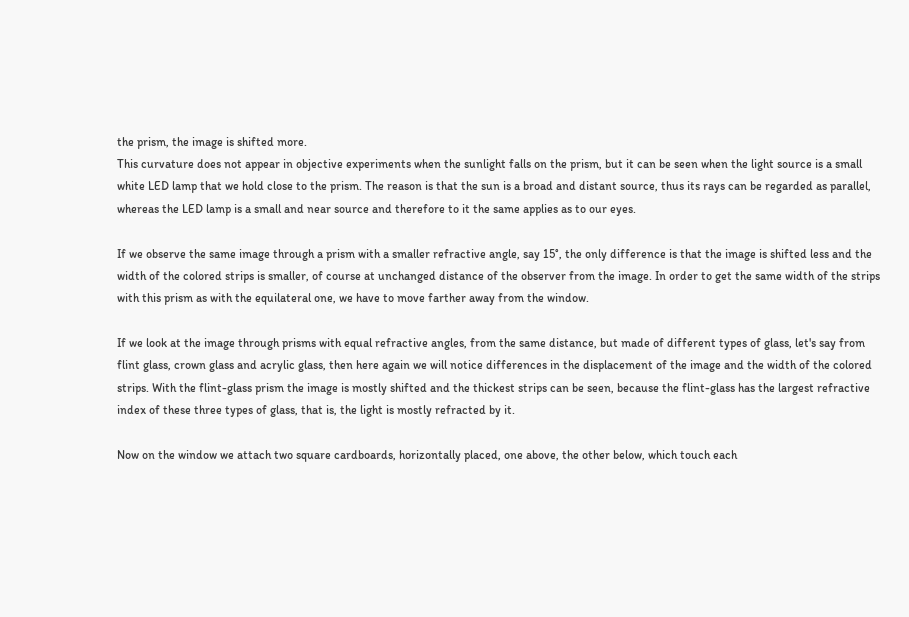the prism, the image is shifted more.
This curvature does not appear in objective experiments when the sunlight falls on the prism, but it can be seen when the light source is a small white LED lamp that we hold close to the prism. The reason is that the sun is a broad and distant source, thus its rays can be regarded as parallel, whereas the LED lamp is a small and near source and therefore to it the same applies as to our eyes.

If we observe the same image through a prism with a smaller refractive angle, say 15°, the only difference is that the image is shifted less and the width of the colored strips is smaller, of course at unchanged distance of the observer from the image. In order to get the same width of the strips with this prism as with the equilateral one, we have to move farther away from the window.

If we look at the image through prisms with equal refractive angles, from the same distance, but made of different types of glass, let's say from flint glass, crown glass and acrylic glass, then here again we will notice differences in the displacement of the image and the width of the colored strips. With the flint-glass prism the image is mostly shifted and the thickest strips can be seen, because the flint-glass has the largest refractive index of these three types of glass, that is, the light is mostly refracted by it.

Now on the window we attach two square cardboards, horizontally placed, one above, the other below, which touch each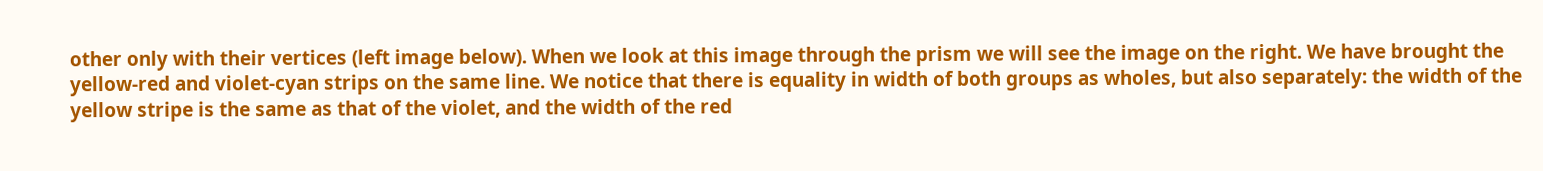other only with their vertices (left image below). When we look at this image through the prism we will see the image on the right. We have brought the yellow-red and violet-cyan strips on the same line. We notice that there is equality in width of both groups as wholes, but also separately: the width of the yellow stripe is the same as that of the violet, and the width of the red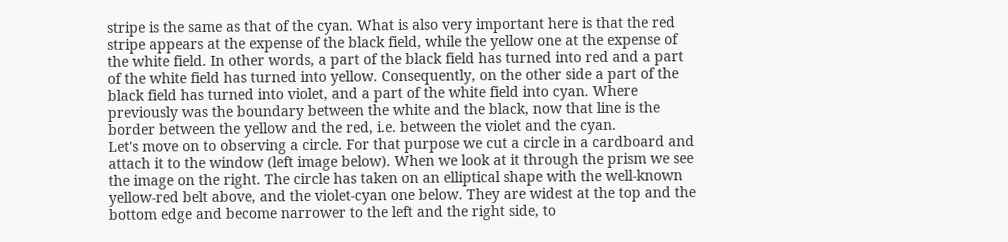stripe is the same as that of the cyan. What is also very important here is that the red stripe appears at the expense of the black field, while the yellow one at the expense of the white field. In other words, a part of the black field has turned into red and a part of the white field has turned into yellow. Consequently, on the other side a part of the black field has turned into violet, and a part of the white field into cyan. Where previously was the boundary between the white and the black, now that line is the border between the yellow and the red, i.e. between the violet and the cyan.
Let's move on to observing a circle. For that purpose we cut a circle in a cardboard and attach it to the window (left image below). When we look at it through the prism we see the image on the right. The circle has taken on an elliptical shape with the well-known yellow-red belt above, and the violet-cyan one below. They are widest at the top and the bottom edge and become narrower to the left and the right side, to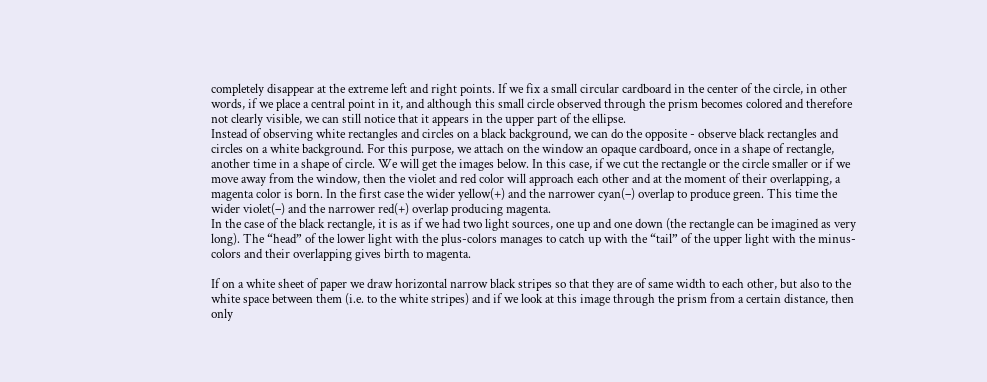completely disappear at the extreme left and right points. If we fix a small circular cardboard in the center of the circle, in other words, if we place a central point in it, and although this small circle observed through the prism becomes colored and therefore not clearly visible, we can still notice that it appears in the upper part of the ellipse.
Instead of observing white rectangles and circles on a black background, we can do the opposite - observe black rectangles and circles on a white background. For this purpose, we attach on the window an opaque cardboard, once in a shape of rectangle, another time in a shape of circle. We will get the images below. In this case, if we cut the rectangle or the circle smaller or if we move away from the window, then the violet and red color will approach each other and at the moment of their overlapping, a magenta color is born. In the first case the wider yellow(+) and the narrower cyan(–) overlap to produce green. This time the wider violet(–) and the narrower red(+) overlap producing magenta.
In the case of the black rectangle, it is as if we had two light sources, one up and one down (the rectangle can be imagined as very long). The “head” of the lower light with the plus-colors manages to catch up with the “tail” of the upper light with the minus-colors and their overlapping gives birth to magenta.

If on a white sheet of paper we draw horizontal narrow black stripes so that they are of same width to each other, but also to the white space between them (i.e. to the white stripes) and if we look at this image through the prism from a certain distance, then only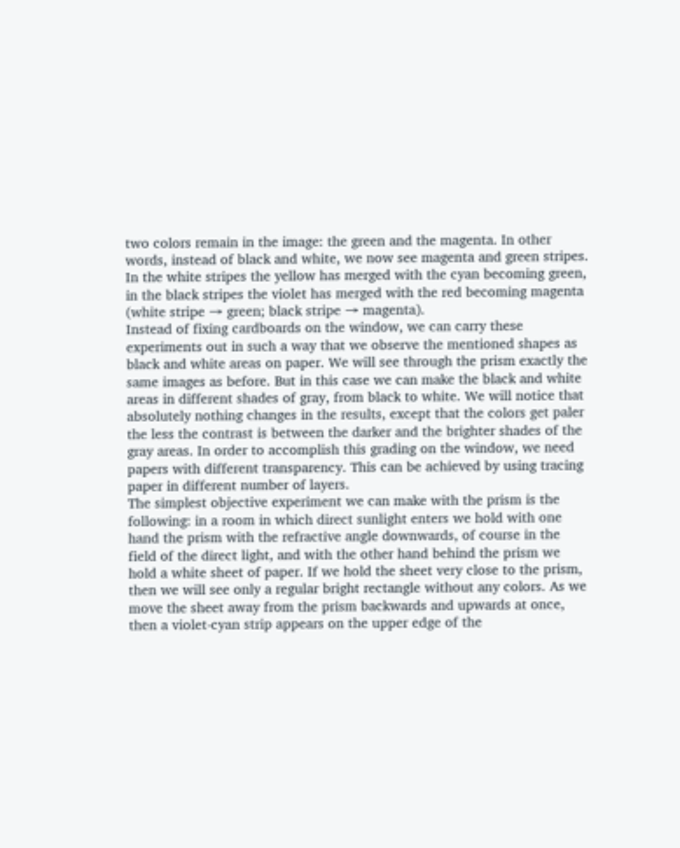two colors remain in the image: the green and the magenta. In other words, instead of black and white, we now see magenta and green stripes. In the white stripes the yellow has merged with the cyan becoming green, in the black stripes the violet has merged with the red becoming magenta (white stripe → green; black stripe → magenta).
Instead of fixing cardboards on the window, we can carry these experiments out in such a way that we observe the mentioned shapes as black and white areas on paper. We will see through the prism exactly the same images as before. But in this case we can make the black and white areas in different shades of gray, from black to white. We will notice that absolutely nothing changes in the results, except that the colors get paler the less the contrast is between the darker and the brighter shades of the gray areas. In order to accomplish this grading on the window, we need papers with different transparency. This can be achieved by using tracing paper in different number of layers.
The simplest objective experiment we can make with the prism is the following: in a room in which direct sunlight enters we hold with one hand the prism with the refractive angle downwards, of course in the field of the direct light, and with the other hand behind the prism we hold a white sheet of paper. If we hold the sheet very close to the prism, then we will see only a regular bright rectangle without any colors. As we move the sheet away from the prism backwards and upwards at once, then a violet-cyan strip appears on the upper edge of the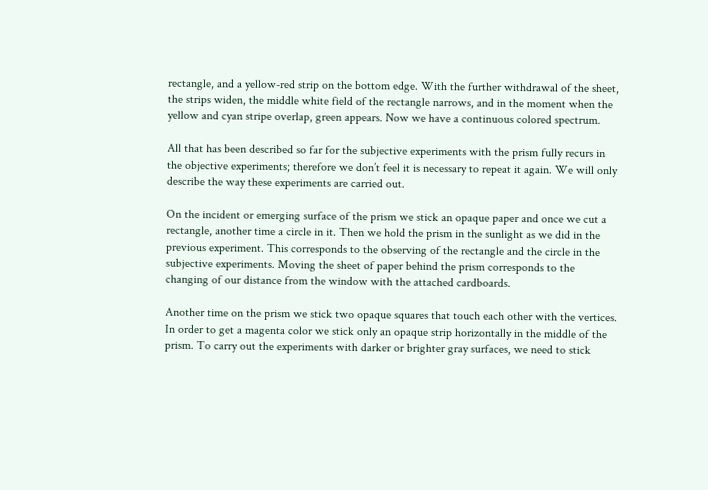rectangle, and a yellow-red strip on the bottom edge. With the further withdrawal of the sheet, the strips widen, the middle white field of the rectangle narrows, and in the moment when the yellow and cyan stripe overlap, green appears. Now we have a continuous colored spectrum.

All that has been described so far for the subjective experiments with the prism fully recurs in the objective experiments; therefore we don’t feel it is necessary to repeat it again. We will only describe the way these experiments are carried out.

On the incident or emerging surface of the prism we stick an opaque paper and once we cut a rectangle, another time a circle in it. Then we hold the prism in the sunlight as we did in the previous experiment. This corresponds to the observing of the rectangle and the circle in the subjective experiments. Moving the sheet of paper behind the prism corresponds to the changing of our distance from the window with the attached cardboards.

Another time on the prism we stick two opaque squares that touch each other with the vertices. In order to get a magenta color we stick only an opaque strip horizontally in the middle of the prism. To carry out the experiments with darker or brighter gray surfaces, we need to stick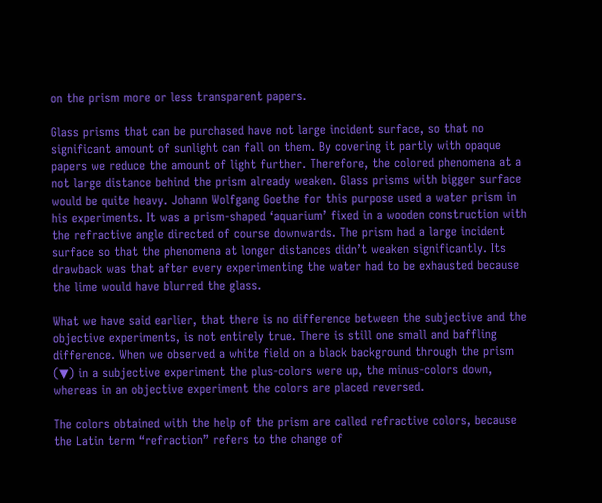on the prism more or less transparent papers.

Glass prisms that can be purchased have not large incident surface, so that no significant amount of sunlight can fall on them. By covering it partly with opaque papers we reduce the amount of light further. Therefore, the colored phenomena at a not large distance behind the prism already weaken. Glass prisms with bigger surface would be quite heavy. Johann Wolfgang Goethe for this purpose used a water prism in his experiments. It was a prism-shaped ‘aquarium’ fixed in a wooden construction with the refractive angle directed of course downwards. The prism had a large incident surface so that the phenomena at longer distances didn’t weaken significantly. Its drawback was that after every experimenting the water had to be exhausted because the lime would have blurred the glass.

What we have said earlier, that there is no difference between the subjective and the objective experiments, is not entirely true. There is still one small and baffling difference. When we observed a white field on a black background through the prism (▼) in a subjective experiment the plus-colors were up, the minus-colors down, whereas in an objective experiment the colors are placed reversed.

The colors obtained with the help of the prism are called refractive colors, because the Latin term “refraction” refers to the change of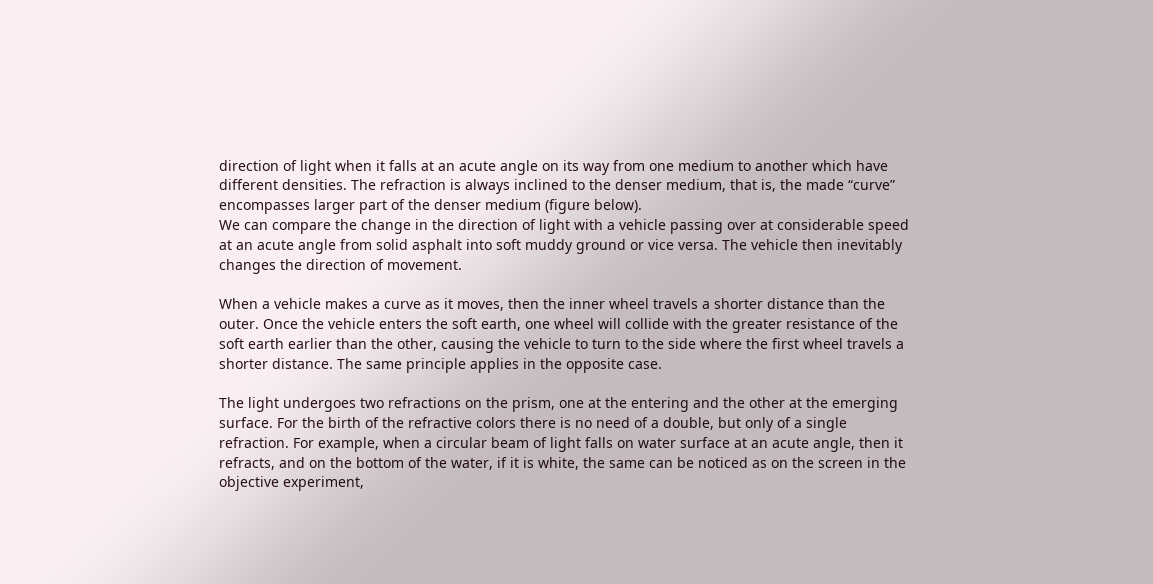direction of light when it falls at an acute angle on its way from one medium to another which have different densities. The refraction is always inclined to the denser medium, that is, the made “curve” encompasses larger part of the denser medium (figure below).
We can compare the change in the direction of light with a vehicle passing over at considerable speed at an acute angle from solid asphalt into soft muddy ground or vice versa. The vehicle then inevitably changes the direction of movement.

When a vehicle makes a curve as it moves, then the inner wheel travels a shorter distance than the outer. Once the vehicle enters the soft earth, one wheel will collide with the greater resistance of the soft earth earlier than the other, causing the vehicle to turn to the side where the first wheel travels a shorter distance. The same principle applies in the opposite case.

The light undergoes two refractions on the prism, one at the entering and the other at the emerging surface. For the birth of the refractive colors there is no need of a double, but only of a single refraction. For example, when a circular beam of light falls on water surface at an acute angle, then it refracts, and on the bottom of the water, if it is white, the same can be noticed as on the screen in the objective experiment,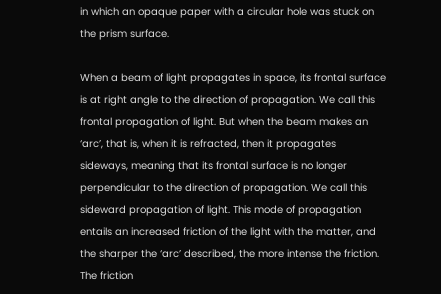in which an opaque paper with a circular hole was stuck on the prism surface.

When a beam of light propagates in space, its frontal surface is at right angle to the direction of propagation. We call this frontal propagation of light. But when the beam makes an ‘arc’, that is, when it is refracted, then it propagates sideways, meaning that its frontal surface is no longer perpendicular to the direction of propagation. We call this sideward propagation of light. This mode of propagation entails an increased friction of the light with the matter, and the sharper the ‘arc’ described, the more intense the friction. The friction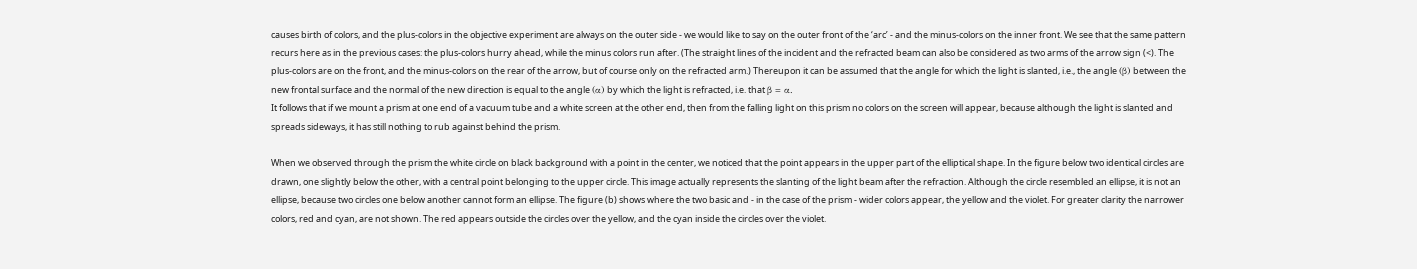causes birth of colors, and the plus-colors in the objective experiment are always on the outer side - we would like to say on the outer front of the ‘arc’ - and the minus-colors on the inner front. We see that the same pattern recurs here as in the previous cases: the plus-colors hurry ahead, while the minus colors run after. (The straight lines of the incident and the refracted beam can also be considered as two arms of the arrow sign (<). The plus-colors are on the front, and the minus-colors on the rear of the arrow, but of course only on the refracted arm.) Thereupon it can be assumed that the angle for which the light is slanted, i.e., the angle (β) between the new frontal surface and the normal of the new direction is equal to the angle (α) by which the light is refracted, i.e. that β = α.
It follows that if we mount a prism at one end of a vacuum tube and a white screen at the other end, then from the falling light on this prism no colors on the screen will appear, because although the light is slanted and spreads sideways, it has still nothing to rub against behind the prism.

When we observed through the prism the white circle on black background with a point in the center, we noticed that the point appears in the upper part of the elliptical shape. In the figure below two identical circles are drawn, one slightly below the other, with a central point belonging to the upper circle. This image actually represents the slanting of the light beam after the refraction. Although the circle resembled an ellipse, it is not an ellipse, because two circles one below another cannot form an ellipse. The figure (b) shows where the two basic and - in the case of the prism - wider colors appear, the yellow and the violet. For greater clarity the narrower colors, red and cyan, are not shown. The red appears outside the circles over the yellow, and the cyan inside the circles over the violet.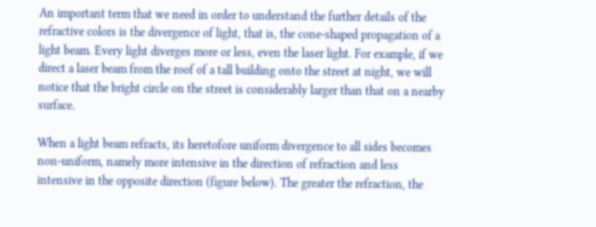An important term that we need in order to understand the further details of the refractive colors is the divergence of light, that is, the cone-shaped propagation of a light beam. Every light diverges more or less, even the laser light. For example, if we direct a laser beam from the roof of a tall building onto the street at night, we will notice that the bright circle on the street is considerably larger than that on a nearby surface.

When a light beam refracts, its heretofore uniform divergence to all sides becomes non-uniform, namely more intensive in the direction of refraction and less intensive in the opposite direction (figure below). The greater the refraction, the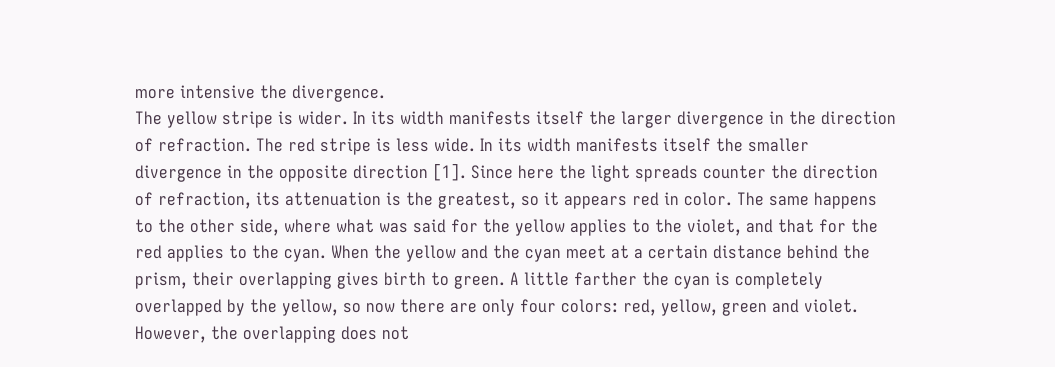more intensive the divergence.
The yellow stripe is wider. In its width manifests itself the larger divergence in the direction of refraction. The red stripe is less wide. In its width manifests itself the smaller divergence in the opposite direction [1]. Since here the light spreads counter the direction of refraction, its attenuation is the greatest, so it appears red in color. The same happens to the other side, where what was said for the yellow applies to the violet, and that for the red applies to the cyan. When the yellow and the cyan meet at a certain distance behind the prism, their overlapping gives birth to green. A little farther the cyan is completely overlapped by the yellow, so now there are only four colors: red, yellow, green and violet. However, the overlapping does not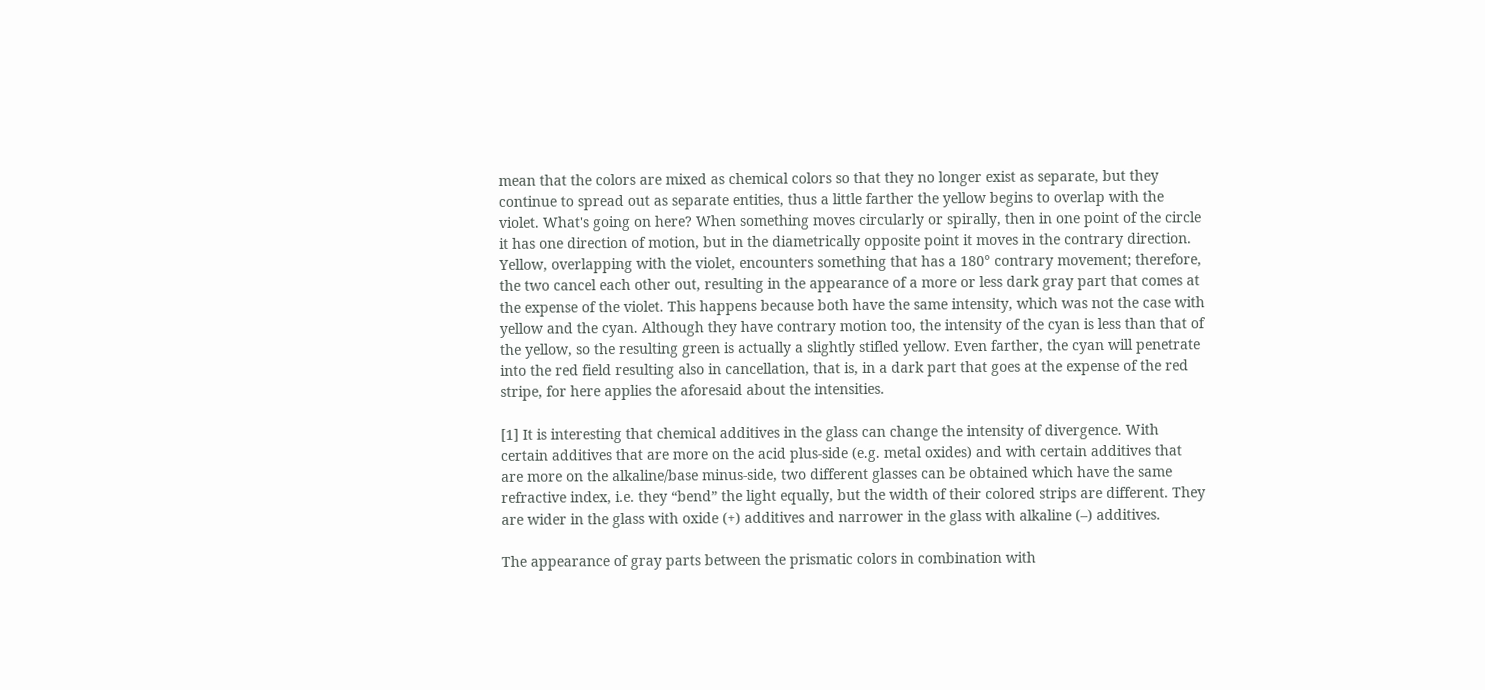mean that the colors are mixed as chemical colors so that they no longer exist as separate, but they continue to spread out as separate entities, thus a little farther the yellow begins to overlap with the violet. What's going on here? When something moves circularly or spirally, then in one point of the circle it has one direction of motion, but in the diametrically opposite point it moves in the contrary direction. Yellow, overlapping with the violet, encounters something that has a 180° contrary movement; therefore, the two cancel each other out, resulting in the appearance of a more or less dark gray part that comes at the expense of the violet. This happens because both have the same intensity, which was not the case with yellow and the cyan. Although they have contrary motion too, the intensity of the cyan is less than that of the yellow, so the resulting green is actually a slightly stifled yellow. Even farther, the cyan will penetrate into the red field resulting also in cancellation, that is, in a dark part that goes at the expense of the red stripe, for here applies the aforesaid about the intensities.

[1] It is interesting that chemical additives in the glass can change the intensity of divergence. With certain additives that are more on the acid plus-side (e.g. metal oxides) and with certain additives that are more on the alkaline/base minus-side, two different glasses can be obtained which have the same refractive index, i.e. they “bend” the light equally, but the width of their colored strips are different. They are wider in the glass with oxide (+) additives and narrower in the glass with alkaline (–) additives.

The appearance of gray parts between the prismatic colors in combination with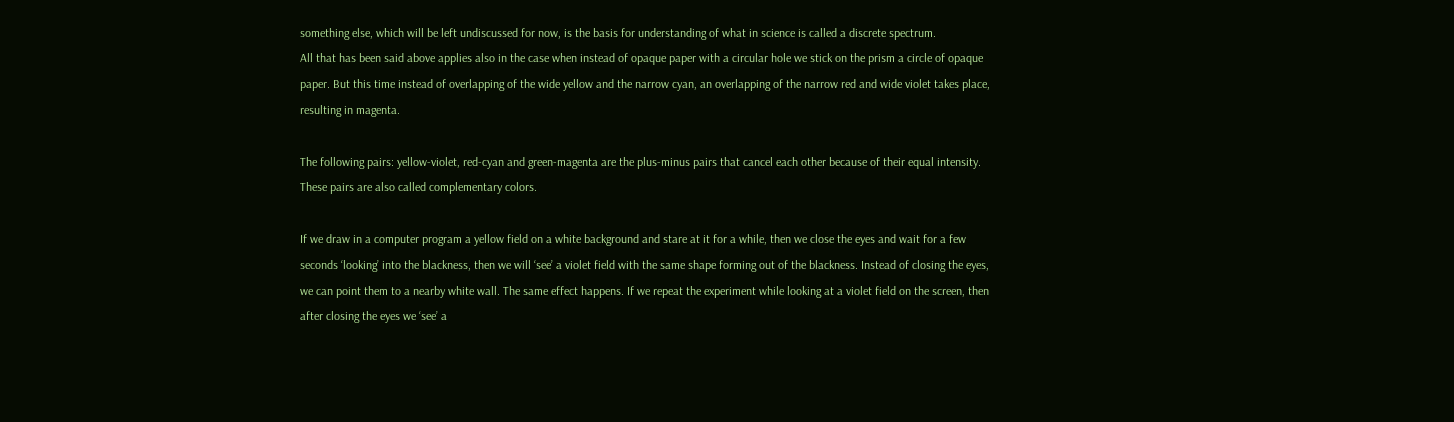something else, which will be left undiscussed for now, is the basis for understanding of what in science is called a discrete spectrum.
All that has been said above applies also in the case when instead of opaque paper with a circular hole we stick on the prism a circle of opaque paper. But this time instead of overlapping of the wide yellow and the narrow cyan, an overlapping of the narrow red and wide violet takes place, resulting in magenta.

The following pairs: yellow-violet, red-cyan and green-magenta are the plus-minus pairs that cancel each other because of their equal intensity. These pairs are also called complementary colors.

If we draw in a computer program a yellow field on a white background and stare at it for a while, then we close the eyes and wait for a few seconds ‘looking’ into the blackness, then we will ‘see’ a violet field with the same shape forming out of the blackness. Instead of closing the eyes, we can point them to a nearby white wall. The same effect happens. If we repeat the experiment while looking at a violet field on the screen, then after closing the eyes we ‘see’ a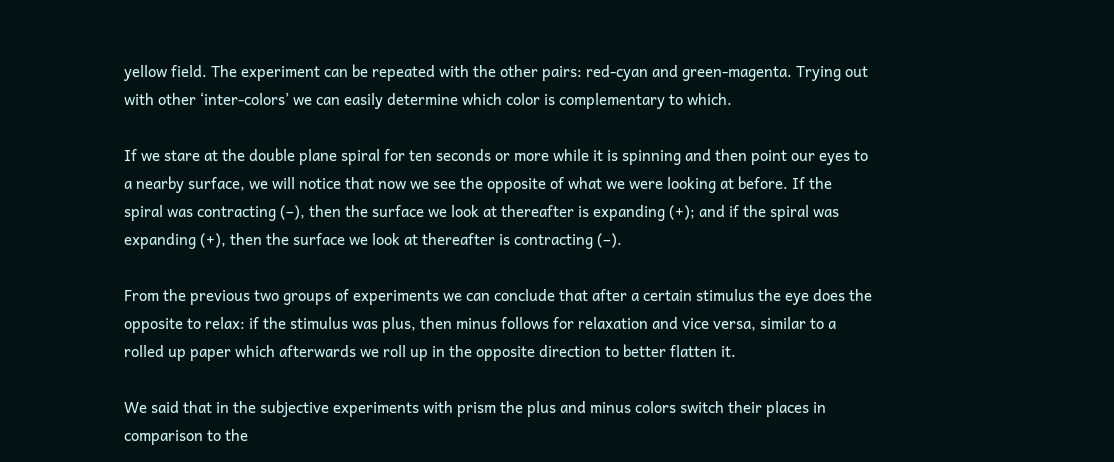yellow field. The experiment can be repeated with the other pairs: red-cyan and green-magenta. Trying out with other ‘inter-colors’ we can easily determine which color is complementary to which.

If we stare at the double plane spiral for ten seconds or more while it is spinning and then point our eyes to a nearby surface, we will notice that now we see the opposite of what we were looking at before. If the spiral was contracting (–), then the surface we look at thereafter is expanding (+); and if the spiral was expanding (+), then the surface we look at thereafter is contracting (–).

From the previous two groups of experiments we can conclude that after a certain stimulus the eye does the opposite to relax: if the stimulus was plus, then minus follows for relaxation and vice versa, similar to a rolled up paper which afterwards we roll up in the opposite direction to better flatten it.

We said that in the subjective experiments with prism the plus and minus colors switch their places in comparison to the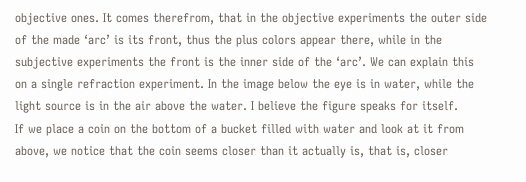objective ones. It comes therefrom, that in the objective experiments the outer side of the made ‘arc’ is its front, thus the plus colors appear there, while in the subjective experiments the front is the inner side of the ‘arc’. We can explain this on a single refraction experiment. In the image below the eye is in water, while the light source is in the air above the water. I believe the figure speaks for itself.
If we place a coin on the bottom of a bucket filled with water and look at it from above, we notice that the coin seems closer than it actually is, that is, closer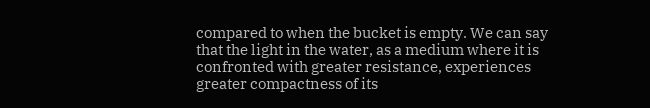compared to when the bucket is empty. We can say that the light in the water, as a medium where it is confronted with greater resistance, experiences greater compactness of its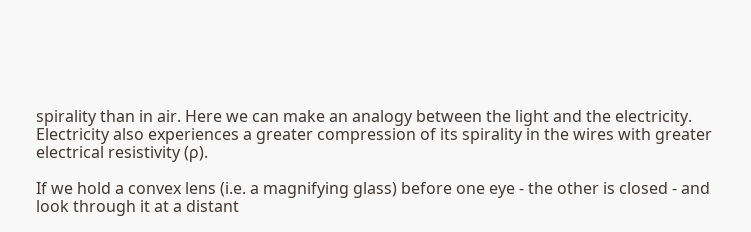spirality than in air. Here we can make an analogy between the light and the electricity. Electricity also experiences a greater compression of its spirality in the wires with greater electrical resistivity (ρ).

If we hold a convex lens (i.e. a magnifying glass) before one eye - the other is closed - and look through it at a distant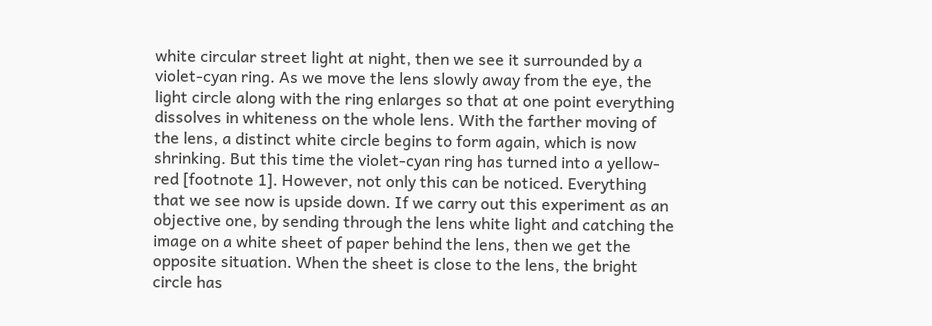white circular street light at night, then we see it surrounded by a violet-cyan ring. As we move the lens slowly away from the eye, the light circle along with the ring enlarges so that at one point everything dissolves in whiteness on the whole lens. With the farther moving of the lens, a distinct white circle begins to form again, which is now shrinking. But this time the violet-cyan ring has turned into a yellow-red [footnote 1]. However, not only this can be noticed. Everything that we see now is upside down. If we carry out this experiment as an objective one, by sending through the lens white light and catching the image on a white sheet of paper behind the lens, then we get the opposite situation. When the sheet is close to the lens, the bright circle has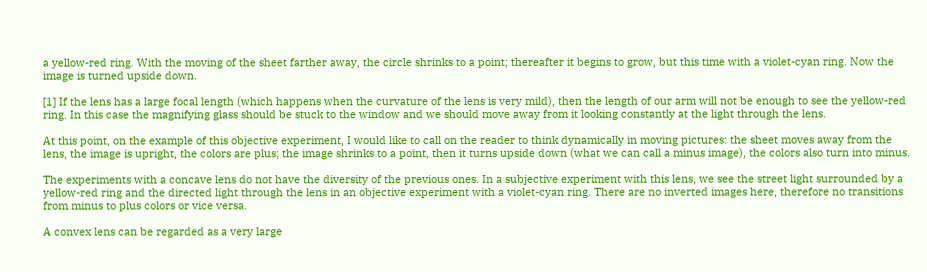a yellow-red ring. With the moving of the sheet farther away, the circle shrinks to a point; thereafter it begins to grow, but this time with a violet-cyan ring. Now the image is turned upside down.

[1] If the lens has a large focal length (which happens when the curvature of the lens is very mild), then the length of our arm will not be enough to see the yellow-red ring. In this case the magnifying glass should be stuck to the window and we should move away from it looking constantly at the light through the lens.

At this point, on the example of this objective experiment, I would like to call on the reader to think dynamically in moving pictures: the sheet moves away from the lens, the image is upright, the colors are plus; the image shrinks to a point, then it turns upside down (what we can call a minus image), the colors also turn into minus.

The experiments with a concave lens do not have the diversity of the previous ones. In a subjective experiment with this lens, we see the street light surrounded by a yellow-red ring and the directed light through the lens in an objective experiment with a violet-cyan ring. There are no inverted images here, therefore no transitions from minus to plus colors or vice versa.

A convex lens can be regarded as a very large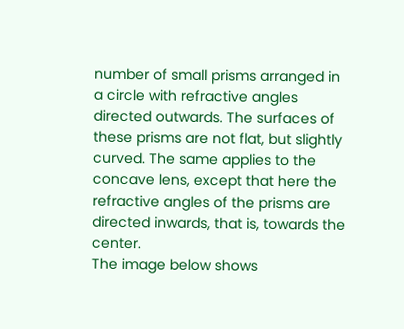number of small prisms arranged in a circle with refractive angles directed outwards. The surfaces of these prisms are not flat, but slightly curved. The same applies to the concave lens, except that here the refractive angles of the prisms are directed inwards, that is, towards the center.
The image below shows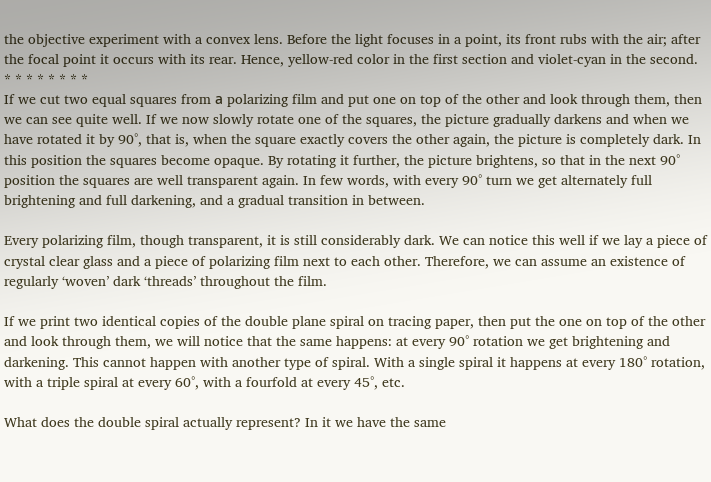the objective experiment with a convex lens. Before the light focuses in a point, its front rubs with the air; after the focal point it occurs with its rear. Hence, yellow-red color in the first section and violet-cyan in the second.
* * * * * * * *
If we cut two equal squares from а polarizing film and put one on top of the other and look through them, then we can see quite well. If we now slowly rotate one of the squares, the picture gradually darkens and when we have rotated it by 90°, that is, when the square exactly covers the other again, the picture is completely dark. In this position the squares become opaque. By rotating it further, the picture brightens, so that in the next 90° position the squares are well transparent again. In few words, with every 90° turn we get alternately full brightening and full darkening, and a gradual transition in between.

Every polarizing film, though transparent, it is still considerably dark. We can notice this well if we lay a piece of crystal clear glass and a piece of polarizing film next to each other. Therefore, we can assume an existence of regularly ‘woven’ dark ‘threads’ throughout the film.

If we print two identical copies of the double plane spiral on tracing paper, then put the one on top of the other and look through them, we will notice that the same happens: at every 90° rotation we get brightening and darkening. This cannot happen with another type of spiral. With a single spiral it happens at every 180° rotation, with a triple spiral at every 60°, with a fourfold at every 45°, etc.

What does the double spiral actually represent? In it we have the same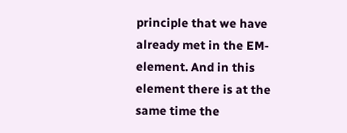principle that we have already met in the EM-element. And in this element there is at the same time the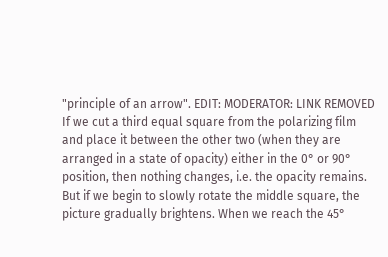"principle of an arrow". EDIT: MODERATOR: LINK REMOVED
If we cut a third equal square from the polarizing film and place it between the other two (when they are arranged in a state of opacity) either in the 0° or 90° position, then nothing changes, i.e. the opacity remains. But if we begin to slowly rotate the middle square, the picture gradually brightens. When we reach the 45°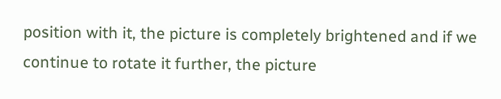position with it, the picture is completely brightened and if we continue to rotate it further, the picture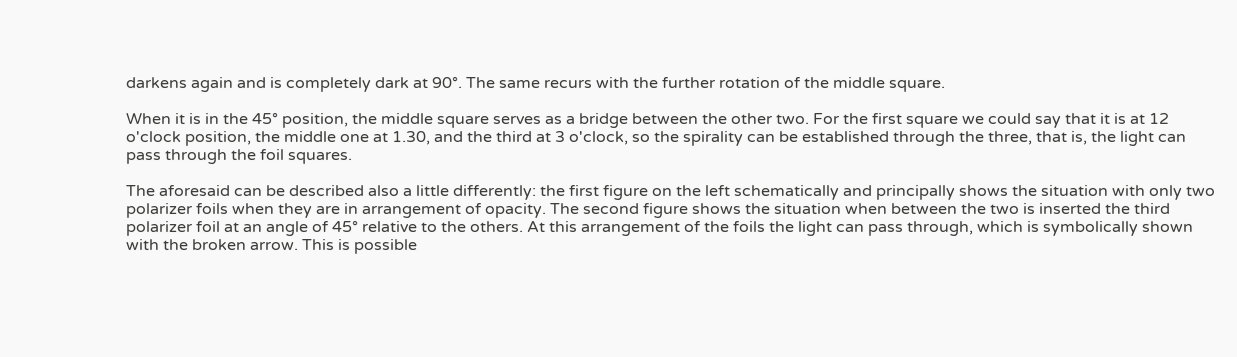darkens again and is completely dark at 90°. The same recurs with the further rotation of the middle square.

When it is in the 45° position, the middle square serves as a bridge between the other two. For the first square we could say that it is at 12 o'clock position, the middle one at 1.30, and the third at 3 o'clock, so the spirality can be established through the three, that is, the light can pass through the foil squares.

The aforesaid can be described also a little differently: the first figure on the left schematically and principally shows the situation with only two polarizer foils when they are in arrangement of opacity. The second figure shows the situation when between the two is inserted the third polarizer foil at an angle of 45° relative to the others. At this arrangement of the foils the light can pass through, which is symbolically shown with the broken arrow. This is possible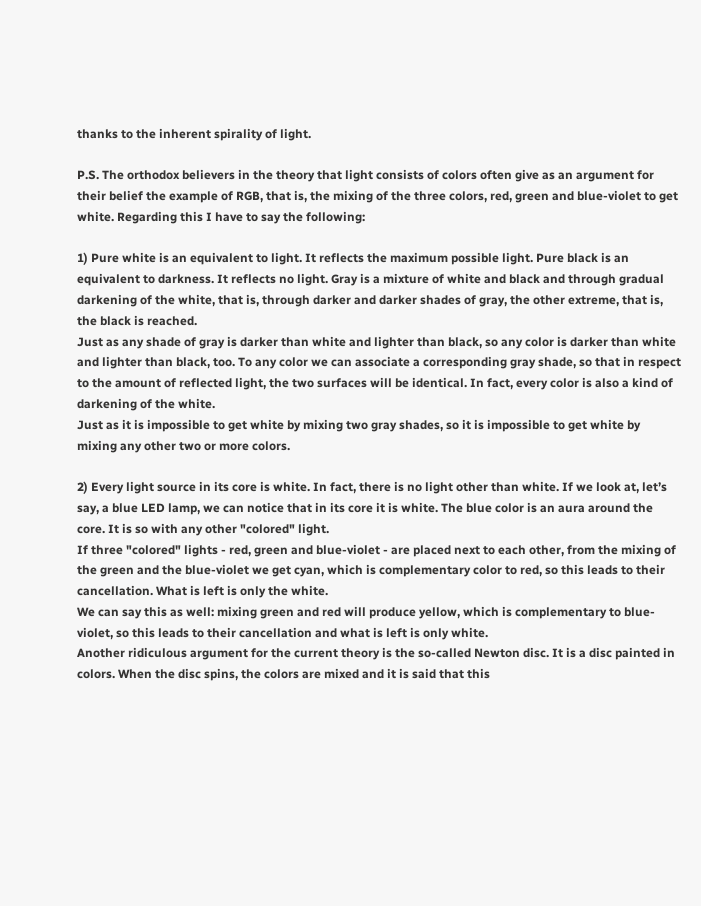thanks to the inherent spirality of light.

P.S. The orthodox believers in the theory that light consists of colors often give as an argument for their belief the example of RGB, that is, the mixing of the three colors, red, green and blue-violet to get white. Regarding this I have to say the following:

1) Pure white is an equivalent to light. It reflects the maximum possible light. Pure black is an equivalent to darkness. It reflects no light. Gray is a mixture of white and black and through gradual darkening of the white, that is, through darker and darker shades of gray, the other extreme, that is, the black is reached.
Just as any shade of gray is darker than white and lighter than black, so any color is darker than white and lighter than black, too. To any color we can associate a corresponding gray shade, so that in respect to the amount of reflected light, the two surfaces will be identical. In fact, every color is also a kind of darkening of the white.
Just as it is impossible to get white by mixing two gray shades, so it is impossible to get white by mixing any other two or more colors.

2) Every light source in its core is white. In fact, there is no light other than white. If we look at, let’s say, a blue LED lamp, we can notice that in its core it is white. The blue color is an aura around the core. It is so with any other "colored" light.
If three "colored" lights - red, green and blue-violet - are placed next to each other, from the mixing of the green and the blue-violet we get cyan, which is complementary color to red, so this leads to their cancellation. What is left is only the white.
We can say this as well: mixing green and red will produce yellow, which is complementary to blue-violet, so this leads to their cancellation and what is left is only white.
Another ridiculous argument for the current theory is the so-called Newton disc. It is a disc painted in colors. When the disc spins, the colors are mixed and it is said that this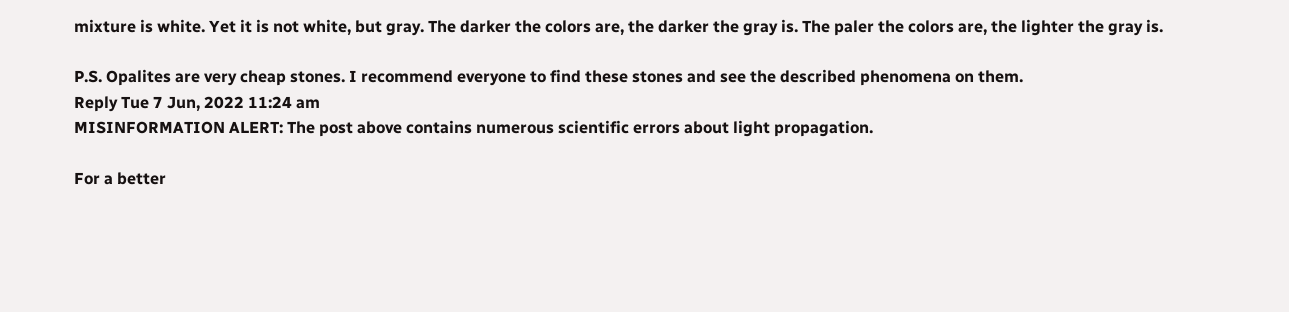mixture is white. Yet it is not white, but gray. The darker the colors are, the darker the gray is. The paler the colors are, the lighter the gray is.

P.S. Opalites are very cheap stones. I recommend everyone to find these stones and see the described phenomena on them.
Reply Tue 7 Jun, 2022 11:24 am
MISINFORMATION ALERT: The post above contains numerous scientific errors about light propagation.

For a better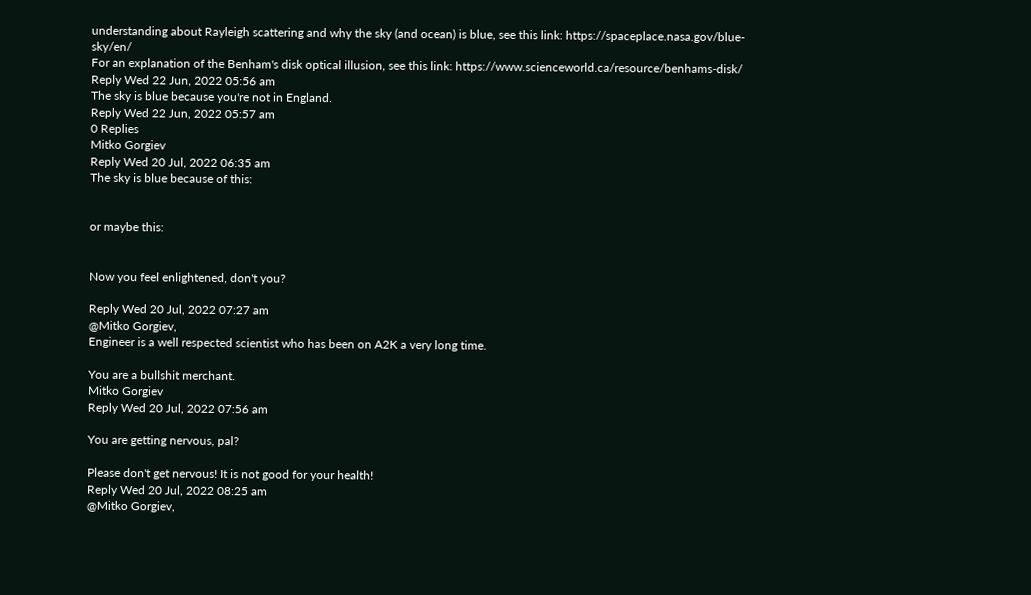understanding about Rayleigh scattering and why the sky (and ocean) is blue, see this link: https://spaceplace.nasa.gov/blue-sky/en/
For an explanation of the Benham's disk optical illusion, see this link: https://www.scienceworld.ca/resource/benhams-disk/
Reply Wed 22 Jun, 2022 05:56 am
The sky is blue because you're not in England.
Reply Wed 22 Jun, 2022 05:57 am
0 Replies
Mitko Gorgiev
Reply Wed 20 Jul, 2022 06:35 am
The sky is blue because of this:


or maybe this:


Now you feel enlightened, don't you?

Reply Wed 20 Jul, 2022 07:27 am
@Mitko Gorgiev,
Engineer is a well respected scientist who has been on A2K a very long time.

You are a bullshit merchant.
Mitko Gorgiev
Reply Wed 20 Jul, 2022 07:56 am

You are getting nervous, pal?

Please don't get nervous! It is not good for your health!
Reply Wed 20 Jul, 2022 08:25 am
@Mitko Gorgiev,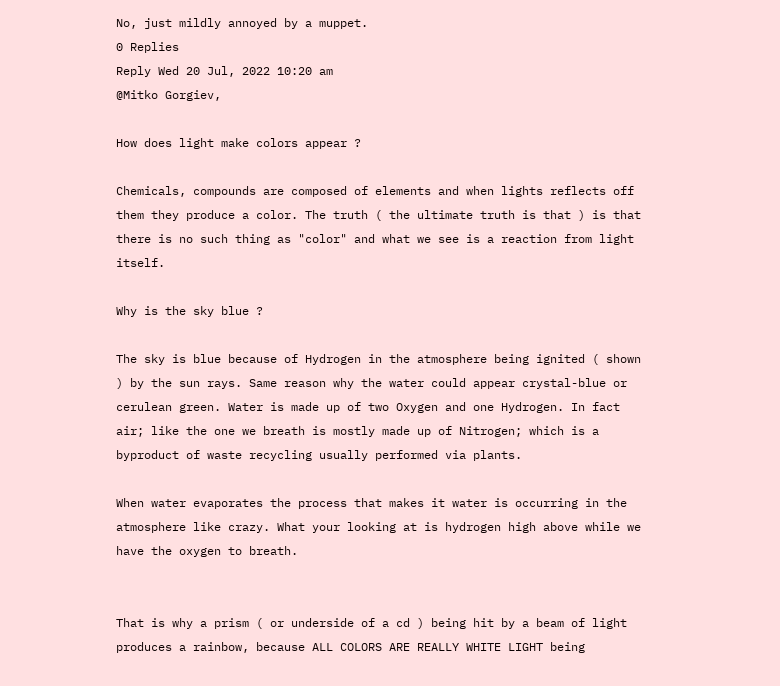No, just mildly annoyed by a muppet.
0 Replies
Reply Wed 20 Jul, 2022 10:20 am
@Mitko Gorgiev,

How does light make colors appear ?

Chemicals, compounds are composed of elements and when lights reflects off them they produce a color. The truth ( the ultimate truth is that ) is that there is no such thing as "color" and what we see is a reaction from light itself.

Why is the sky blue ?

The sky is blue because of Hydrogen in the atmosphere being ignited ( shown ) by the sun rays. Same reason why the water could appear crystal-blue or cerulean green. Water is made up of two Oxygen and one Hydrogen. In fact
air; like the one we breath is mostly made up of Nitrogen; which is a byproduct of waste recycling usually performed via plants.

When water evaporates the process that makes it water is occurring in the atmosphere like crazy. What your looking at is hydrogen high above while we have the oxygen to breath.


That is why a prism ( or underside of a cd ) being hit by a beam of light produces a rainbow, because ALL COLORS ARE REALLY WHITE LIGHT being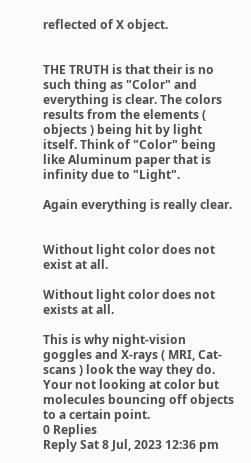reflected of X object.


THE TRUTH is that their is no such thing as "Color" and everything is clear. The colors results from the elements ( objects ) being hit by light itself. Think of "Color" being like Aluminum paper that is infinity due to "Light".

Again everything is really clear.


Without light color does not exist at all.

Without light color does not exists at all.

This is why night-vision goggles and X-rays ( MRI, Cat-scans ) look the way they do. Your not looking at color but molecules bouncing off objects to a certain point.
0 Replies
Reply Sat 8 Jul, 2023 12:36 pm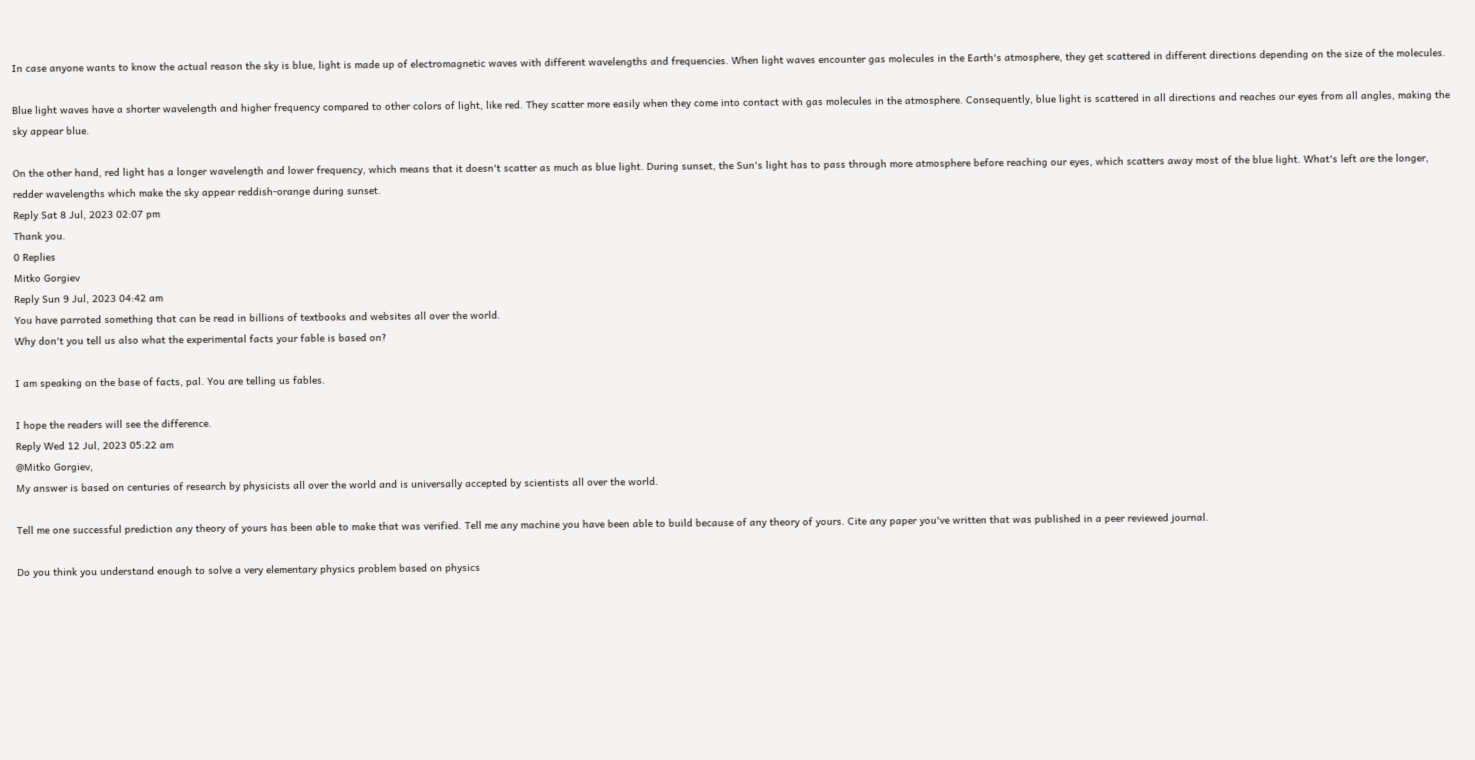In case anyone wants to know the actual reason the sky is blue, light is made up of electromagnetic waves with different wavelengths and frequencies. When light waves encounter gas molecules in the Earth's atmosphere, they get scattered in different directions depending on the size of the molecules.

Blue light waves have a shorter wavelength and higher frequency compared to other colors of light, like red. They scatter more easily when they come into contact with gas molecules in the atmosphere. Consequently, blue light is scattered in all directions and reaches our eyes from all angles, making the sky appear blue.

On the other hand, red light has a longer wavelength and lower frequency, which means that it doesn't scatter as much as blue light. During sunset, the Sun's light has to pass through more atmosphere before reaching our eyes, which scatters away most of the blue light. What's left are the longer, redder wavelengths which make the sky appear reddish-orange during sunset.
Reply Sat 8 Jul, 2023 02:07 pm
Thank you.
0 Replies
Mitko Gorgiev
Reply Sun 9 Jul, 2023 04:42 am
You have parroted something that can be read in billions of textbooks and websites all over the world.
Why don't you tell us also what the experimental facts your fable is based on?

I am speaking on the base of facts, pal. You are telling us fables.

I hope the readers will see the difference.
Reply Wed 12 Jul, 2023 05:22 am
@Mitko Gorgiev,
My answer is based on centuries of research by physicists all over the world and is universally accepted by scientists all over the world.

Tell me one successful prediction any theory of yours has been able to make that was verified. Tell me any machine you have been able to build because of any theory of yours. Cite any paper you've written that was published in a peer reviewed journal.

Do you think you understand enough to solve a very elementary physics problem based on physics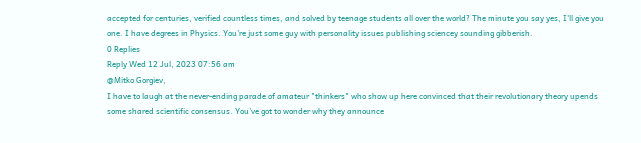accepted for centuries, verified countless times, and solved by teenage students all over the world? The minute you say yes, I'll give you one. I have degrees in Physics. You're just some guy with personality issues publishing sciencey sounding gibberish.
0 Replies
Reply Wed 12 Jul, 2023 07:56 am
@Mitko Gorgiev,
I have to laugh at the never-ending parade of amateur "thinkers" who show up here convinced that their revolutionary theory upends some shared scientific consensus. You've got to wonder why they announce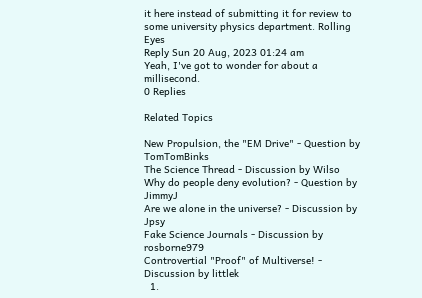it here instead of submitting it for review to some university physics department. Rolling Eyes
Reply Sun 20 Aug, 2023 01:24 am
Yeah, I've got to wonder for about a millisecond.
0 Replies

Related Topics

New Propulsion, the "EM Drive" - Question by TomTomBinks
The Science Thread - Discussion by Wilso
Why do people deny evolution? - Question by JimmyJ
Are we alone in the universe? - Discussion by Jpsy
Fake Science Journals - Discussion by rosborne979
Controvertial "Proof" of Multiverse! - Discussion by littlek
  1.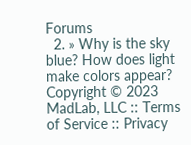Forums
  2. » Why is the sky blue? How does light make colors appear?
Copyright © 2023 MadLab, LLC :: Terms of Service :: Privacy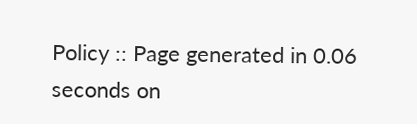Policy :: Page generated in 0.06 seconds on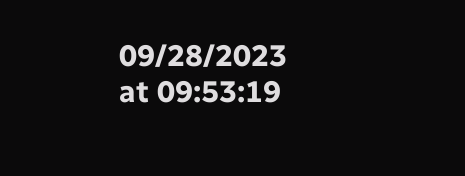09/28/2023 at 09:53:19